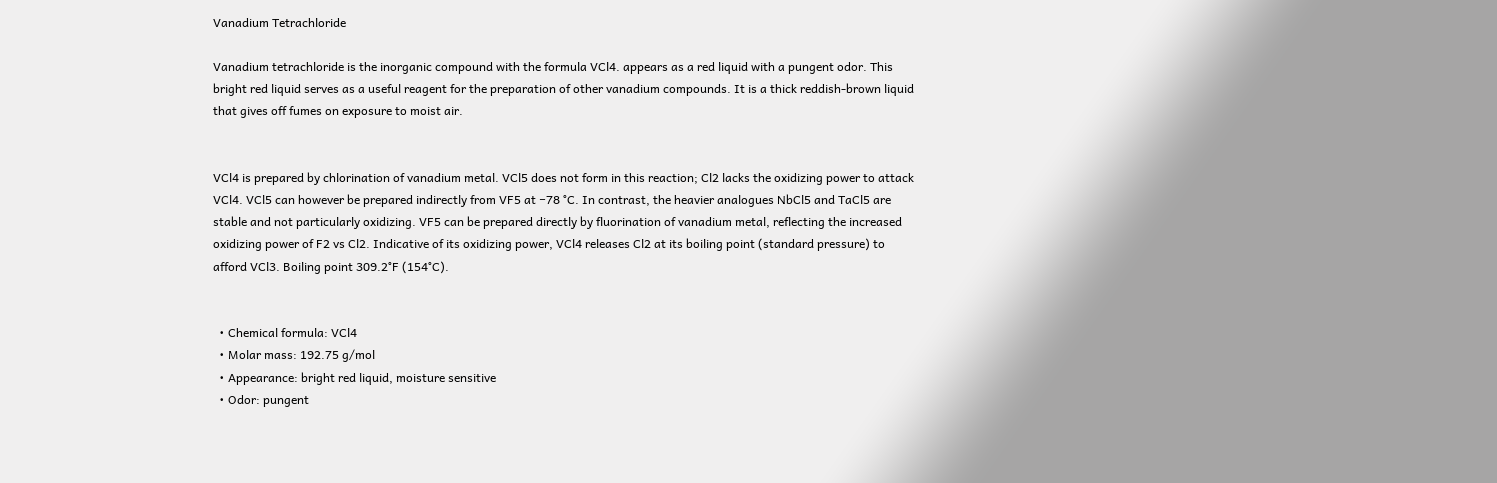Vanadium Tetrachloride

Vanadium tetrachloride is the inorganic compound with the formula VCl4. appears as a red liquid with a pungent odor. This bright red liquid serves as a useful reagent for the preparation of other vanadium compounds. It is a thick reddish-brown liquid that gives off fumes on exposure to moist air.


VCl4 is prepared by chlorination of vanadium metal. VCl5 does not form in this reaction; Cl2 lacks the oxidizing power to attack VCl4. VCl5 can however be prepared indirectly from VF5 at −78 °C. In contrast, the heavier analogues NbCl5 and TaCl5 are stable and not particularly oxidizing. VF5 can be prepared directly by fluorination of vanadium metal, reflecting the increased oxidizing power of F2 vs Cl2. Indicative of its oxidizing power, VCl4 releases Cl2 at its boiling point (standard pressure) to afford VCl3. Boiling point 309.2°F (154°C).


  • Chemical formula: VCl4
  • Molar mass: 192.75 g/mol
  • Appearance: bright red liquid, moisture sensitive
  • Odor: pungent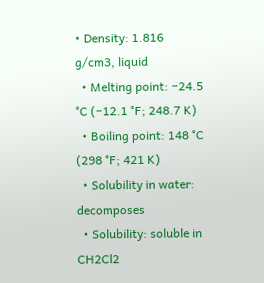• Density: 1.816 g/cm3, liquid
  • Melting point: −24.5 °C (−12.1 °F; 248.7 K)
  • Boiling point: 148 °C (298 °F; 421 K)
  • Solubility in water: decomposes
  • Solubility: soluble in CH2Cl2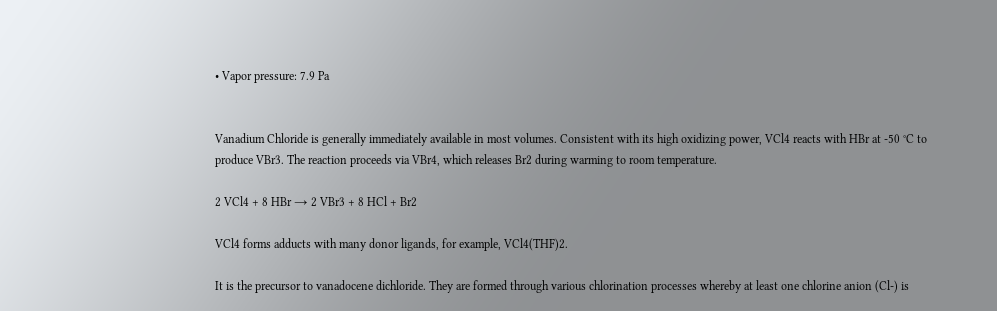• Vapor pressure: 7.9 Pa


Vanadium Chloride is generally immediately available in most volumes. Consistent with its high oxidizing power, VCl4 reacts with HBr at -50 °C to produce VBr3. The reaction proceeds via VBr4, which releases Br2 during warming to room temperature.

2 VCl4 + 8 HBr → 2 VBr3 + 8 HCl + Br2

VCl4 forms adducts with many donor ligands, for example, VCl4(THF)2.

It is the precursor to vanadocene dichloride. They are formed through various chlorination processes whereby at least one chlorine anion (Cl-) is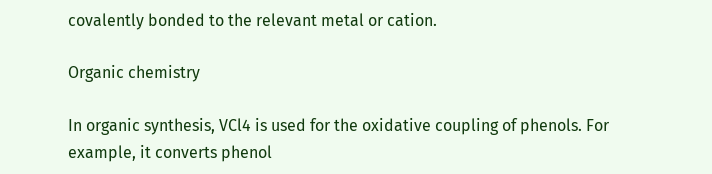covalently bonded to the relevant metal or cation.

Organic chemistry

In organic synthesis, VCl4 is used for the oxidative coupling of phenols. For example, it converts phenol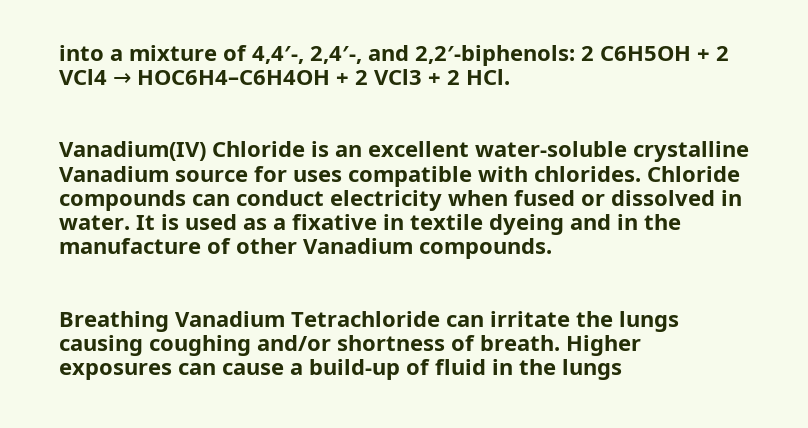into a mixture of 4,4′-, 2,4′-, and 2,2′-biphenols: 2 C6H5OH + 2 VCl4 → HOC6H4–C6H4OH + 2 VCl3 + 2 HCl.


Vanadium(IV) Chloride is an excellent water-soluble crystalline Vanadium source for uses compatible with chlorides. Chloride compounds can conduct electricity when fused or dissolved in water. It is used as a fixative in textile dyeing and in the manufacture of other Vanadium compounds.


Breathing Vanadium Tetrachloride can irritate the lungs causing coughing and/or shortness of breath. Higher exposures can cause a build-up of fluid in the lungs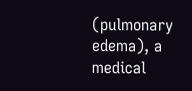(pulmonary edema), a medical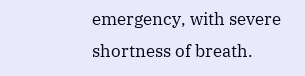emergency, with severe shortness of breath.